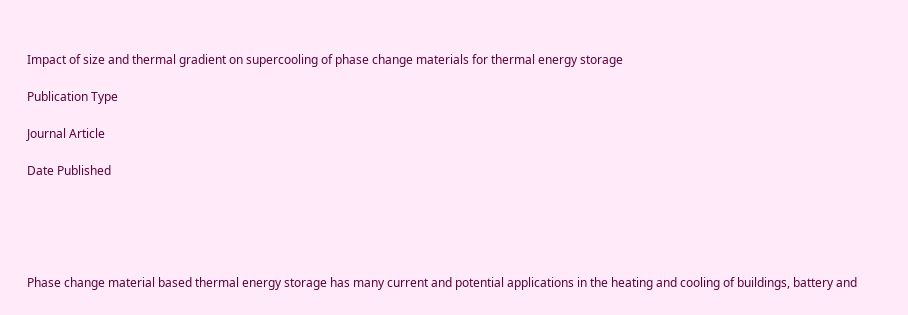Impact of size and thermal gradient on supercooling of phase change materials for thermal energy storage

Publication Type

Journal Article

Date Published





Phase change material based thermal energy storage has many current and potential applications in the heating and cooling of buildings, battery and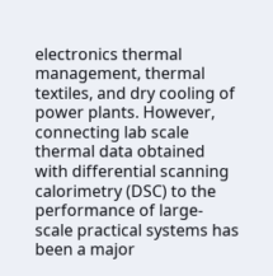electronics thermal management, thermal textiles, and dry cooling of power plants. However, connecting lab scale thermal data obtained with differential scanning calorimetry (DSC) to the performance of large-scale practical systems has been a major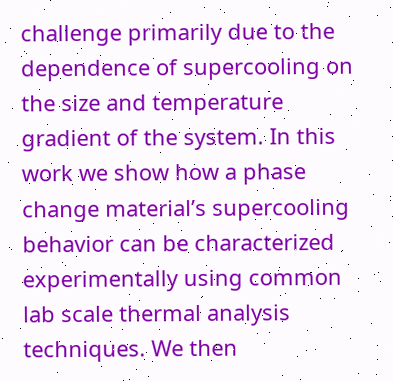challenge primarily due to the dependence of supercooling on the size and temperature gradient of the system. In this work we show how a phase change material’s supercooling behavior can be characterized experimentally using common lab scale thermal analysis techniques. We then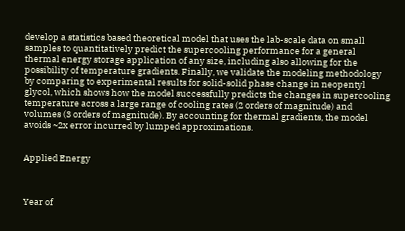develop a statistics based theoretical model that uses the lab-scale data on small samples to quantitatively predict the supercooling performance for a general thermal energy storage application of any size, including also allowing for the possibility of temperature gradients. Finally, we validate the modeling methodology by comparing to experimental results for solid-solid phase change in neopentyl glycol, which shows how the model successfully predicts the changes in supercooling temperature across a large range of cooling rates (2 orders of magnitude) and volumes (3 orders of magnitude). By accounting for thermal gradients, the model avoids ~2x error incurred by lumped approximations.


Applied Energy



Year of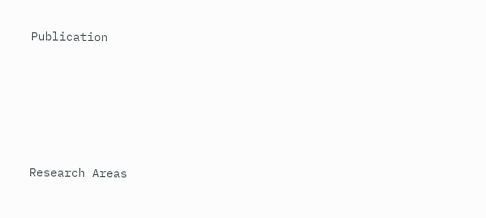Publication





Research Areas